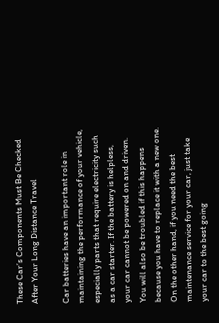These Car’s Components Must Be Checked After Your Long Distance Travel

Car batteries have an important role in maintaining the performance of your vehicle, especially parts that require electricity such as a car starter. If the battery is helpless, your car cannot be powered on and driven. You will also be troubled if this happens because you have to replace it with a new one. On the other hand, if you need the best maintenance service for your car, just take your car to the best going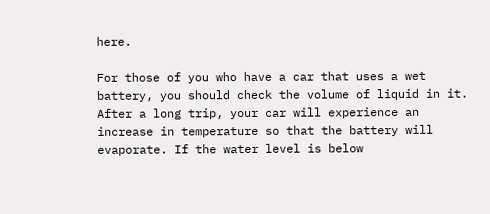here.

For those of you who have a car that uses a wet battery, you should check the volume of liquid in it. After a long trip, your car will experience an increase in temperature so that the battery will evaporate. If the water level is below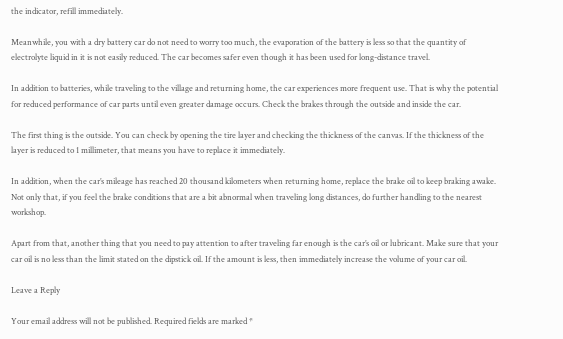the indicator, refill immediately.

Meanwhile, you with a dry battery car do not need to worry too much, the evaporation of the battery is less so that the quantity of electrolyte liquid in it is not easily reduced. The car becomes safer even though it has been used for long-distance travel.

In addition to batteries, while traveling to the village and returning home, the car experiences more frequent use. That is why the potential for reduced performance of car parts until even greater damage occurs. Check the brakes through the outside and inside the car.

The first thing is the outside. You can check by opening the tire layer and checking the thickness of the canvas. If the thickness of the layer is reduced to 1 millimeter, that means you have to replace it immediately.

In addition, when the car’s mileage has reached 20 thousand kilometers when returning home, replace the brake oil to keep braking awake. Not only that, if you feel the brake conditions that are a bit abnormal when traveling long distances, do further handling to the nearest workshop.

Apart from that, another thing that you need to pay attention to after traveling far enough is the car’s oil or lubricant. Make sure that your car oil is no less than the limit stated on the dipstick oil. If the amount is less, then immediately increase the volume of your car oil.

Leave a Reply

Your email address will not be published. Required fields are marked *